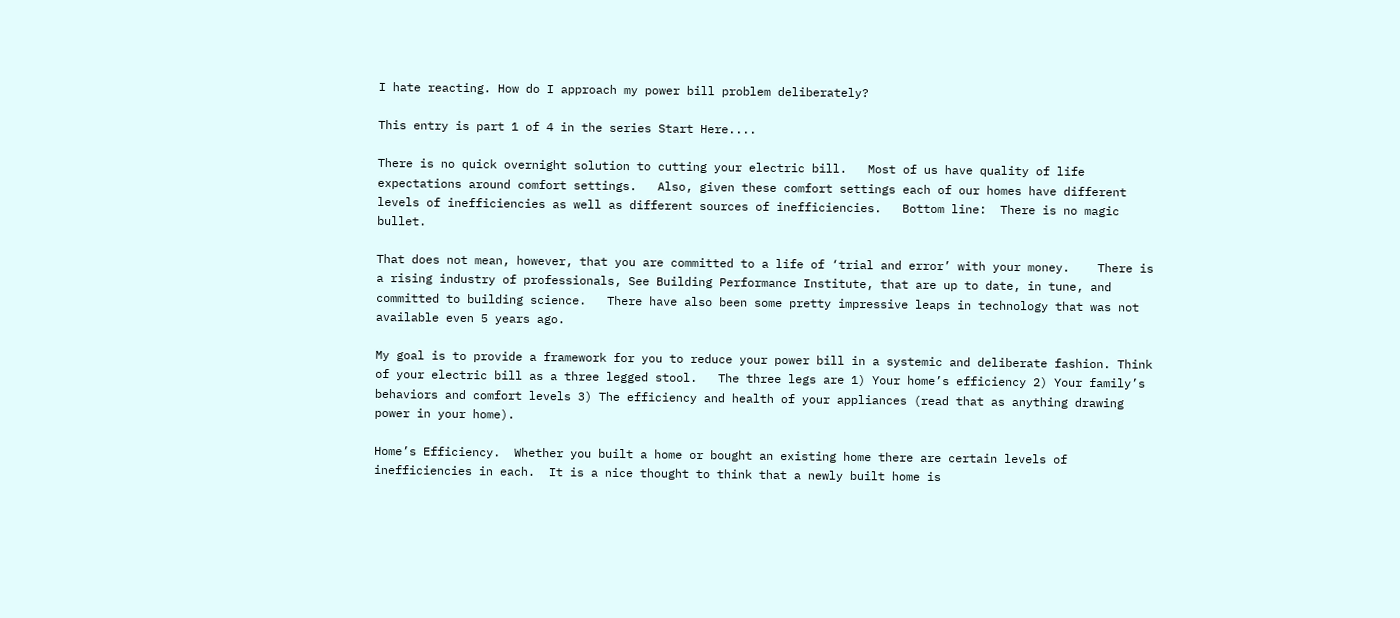I hate reacting. How do I approach my power bill problem deliberately?

This entry is part 1 of 4 in the series Start Here....

There is no quick overnight solution to cutting your electric bill.   Most of us have quality of life expectations around comfort settings.   Also, given these comfort settings each of our homes have different levels of inefficiencies as well as different sources of inefficiencies.   Bottom line:  There is no magic bullet.

That does not mean, however, that you are committed to a life of ‘trial and error’ with your money.    There is a rising industry of professionals, See Building Performance Institute, that are up to date, in tune, and committed to building science.   There have also been some pretty impressive leaps in technology that was not available even 5 years ago.

My goal is to provide a framework for you to reduce your power bill in a systemic and deliberate fashion. Think of your electric bill as a three legged stool.   The three legs are 1) Your home’s efficiency 2) Your family’s behaviors and comfort levels 3) The efficiency and health of your appliances (read that as anything drawing power in your home).

Home’s Efficiency.  Whether you built a home or bought an existing home there are certain levels of inefficiencies in each.  It is a nice thought to think that a newly built home is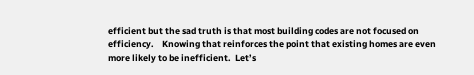efficient but the sad truth is that most building codes are not focused on efficiency.    Knowing that reinforces the point that existing homes are even more likely to be inefficient.  Let’s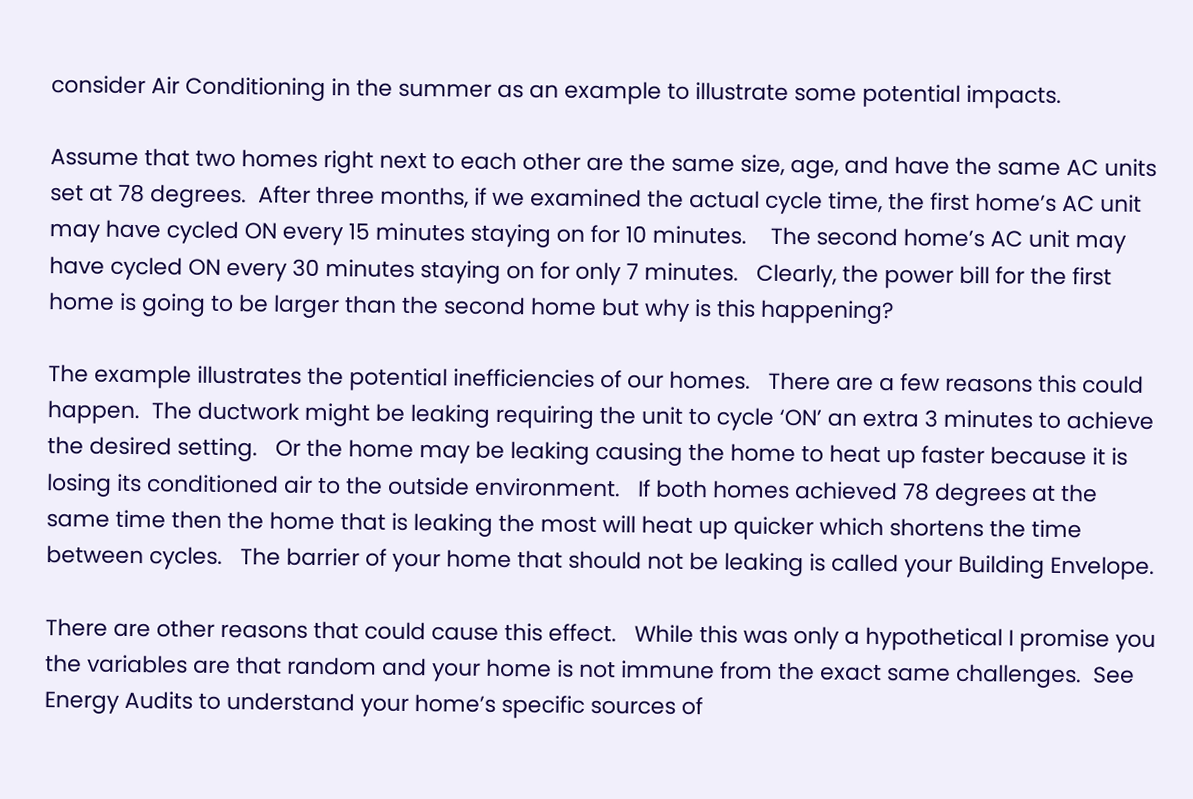consider Air Conditioning in the summer as an example to illustrate some potential impacts.

Assume that two homes right next to each other are the same size, age, and have the same AC units set at 78 degrees.  After three months, if we examined the actual cycle time, the first home’s AC unit may have cycled ON every 15 minutes staying on for 10 minutes.    The second home’s AC unit may have cycled ON every 30 minutes staying on for only 7 minutes.   Clearly, the power bill for the first home is going to be larger than the second home but why is this happening?

The example illustrates the potential inefficiencies of our homes.   There are a few reasons this could happen.  The ductwork might be leaking requiring the unit to cycle ‘ON’ an extra 3 minutes to achieve the desired setting.   Or the home may be leaking causing the home to heat up faster because it is losing its conditioned air to the outside environment.   If both homes achieved 78 degrees at the same time then the home that is leaking the most will heat up quicker which shortens the time between cycles.   The barrier of your home that should not be leaking is called your Building Envelope.

There are other reasons that could cause this effect.   While this was only a hypothetical I promise you the variables are that random and your home is not immune from the exact same challenges.  See Energy Audits to understand your home’s specific sources of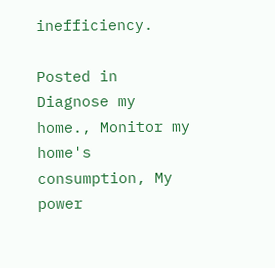inefficiency.

Posted in Diagnose my home., Monitor my home's consumption, My power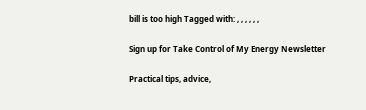bill is too high Tagged with: , , , , , ,

Sign up for Take Control of My Energy Newsletter

Practical tips, advice,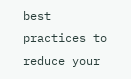best practices to reduce your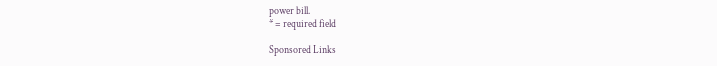power bill.
* = required field

Sponsored Links